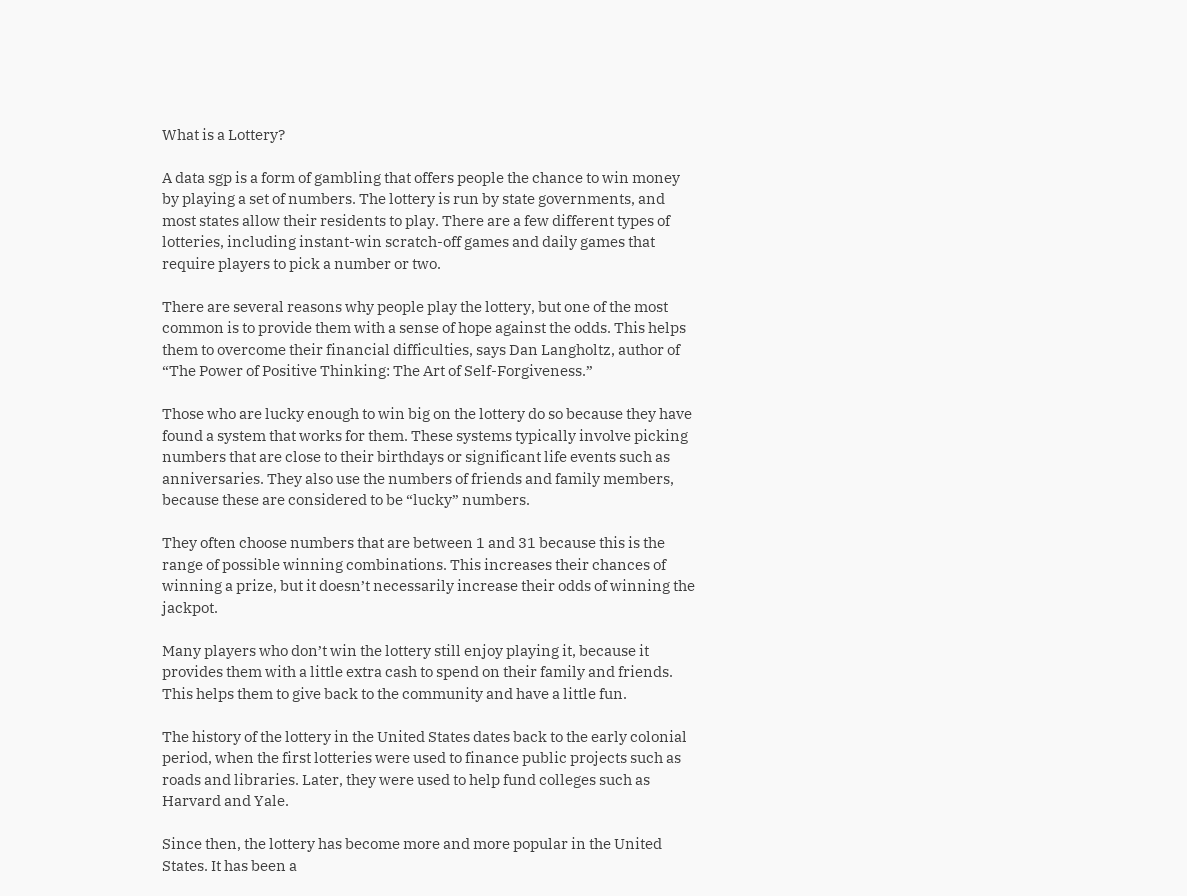What is a Lottery?

A data sgp is a form of gambling that offers people the chance to win money by playing a set of numbers. The lottery is run by state governments, and most states allow their residents to play. There are a few different types of lotteries, including instant-win scratch-off games and daily games that require players to pick a number or two.

There are several reasons why people play the lottery, but one of the most common is to provide them with a sense of hope against the odds. This helps them to overcome their financial difficulties, says Dan Langholtz, author of “The Power of Positive Thinking: The Art of Self-Forgiveness.”

Those who are lucky enough to win big on the lottery do so because they have found a system that works for them. These systems typically involve picking numbers that are close to their birthdays or significant life events such as anniversaries. They also use the numbers of friends and family members, because these are considered to be “lucky” numbers.

They often choose numbers that are between 1 and 31 because this is the range of possible winning combinations. This increases their chances of winning a prize, but it doesn’t necessarily increase their odds of winning the jackpot.

Many players who don’t win the lottery still enjoy playing it, because it provides them with a little extra cash to spend on their family and friends. This helps them to give back to the community and have a little fun.

The history of the lottery in the United States dates back to the early colonial period, when the first lotteries were used to finance public projects such as roads and libraries. Later, they were used to help fund colleges such as Harvard and Yale.

Since then, the lottery has become more and more popular in the United States. It has been a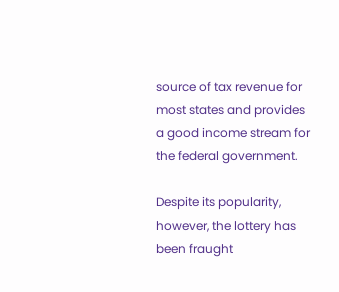source of tax revenue for most states and provides a good income stream for the federal government.

Despite its popularity, however, the lottery has been fraught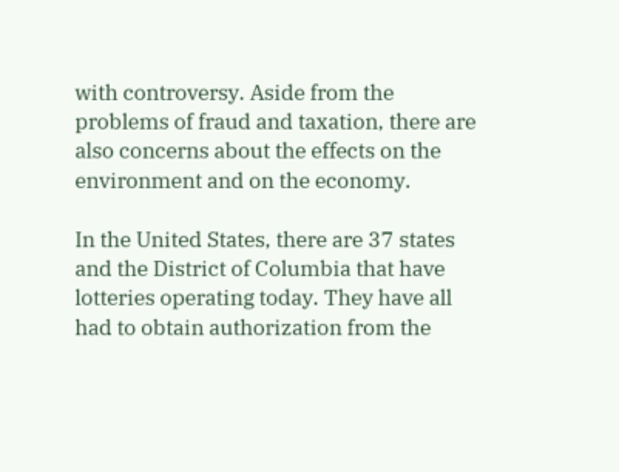with controversy. Aside from the problems of fraud and taxation, there are also concerns about the effects on the environment and on the economy.

In the United States, there are 37 states and the District of Columbia that have lotteries operating today. They have all had to obtain authorization from the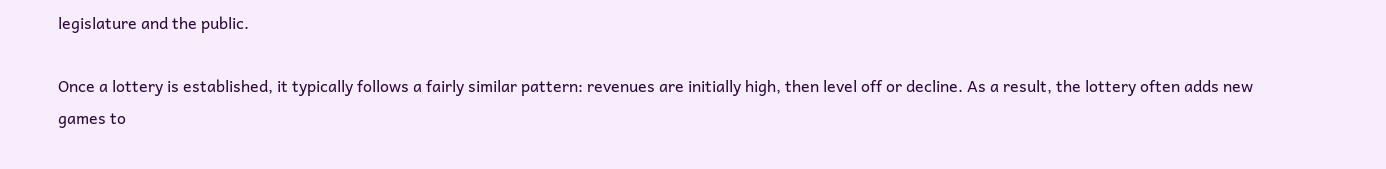legislature and the public.

Once a lottery is established, it typically follows a fairly similar pattern: revenues are initially high, then level off or decline. As a result, the lottery often adds new games to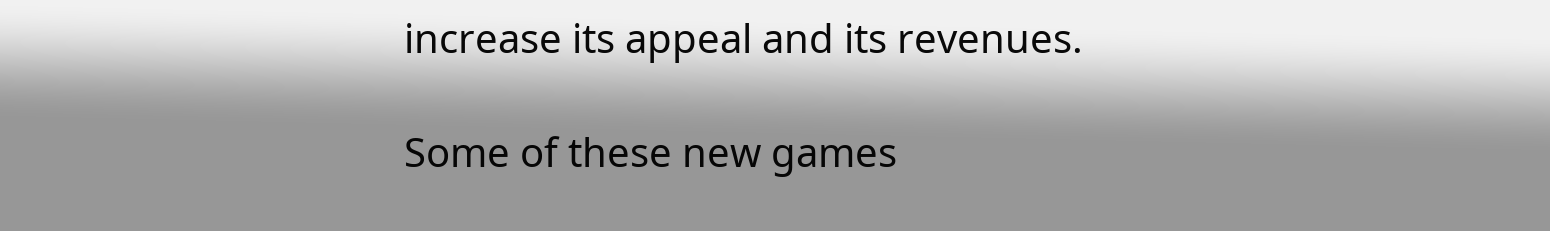increase its appeal and its revenues.

Some of these new games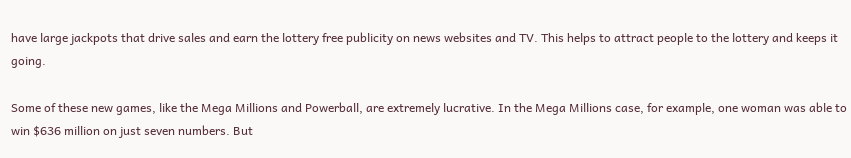have large jackpots that drive sales and earn the lottery free publicity on news websites and TV. This helps to attract people to the lottery and keeps it going.

Some of these new games, like the Mega Millions and Powerball, are extremely lucrative. In the Mega Millions case, for example, one woman was able to win $636 million on just seven numbers. But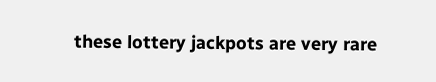these lottery jackpots are very rare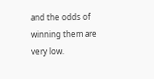and the odds of winning them are very low.